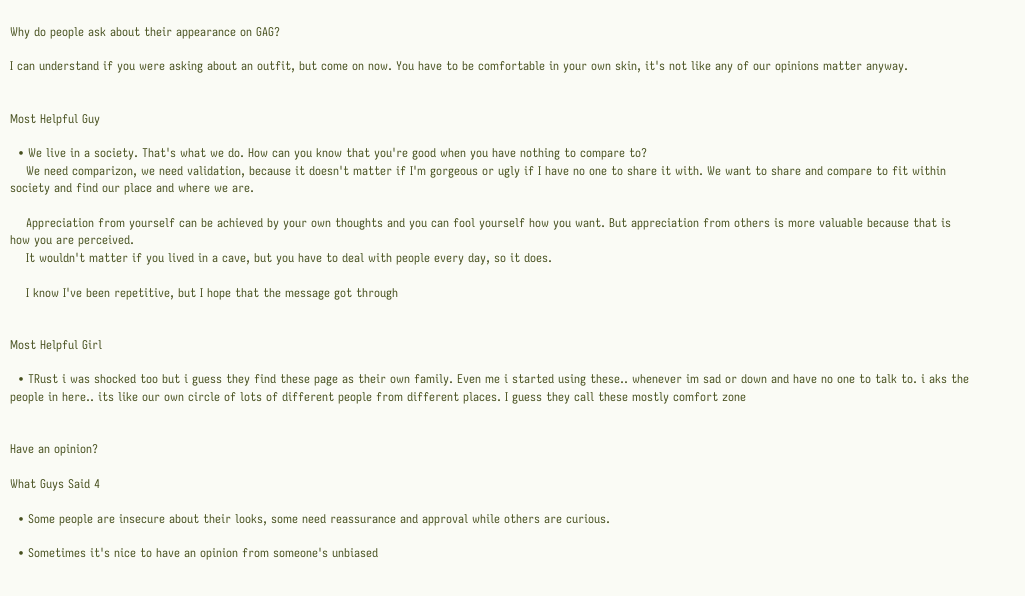Why do people ask about their appearance on GAG?

I can understand if you were asking about an outfit, but come on now. You have to be comfortable in your own skin, it's not like any of our opinions matter anyway.


Most Helpful Guy

  • We live in a society. That's what we do. How can you know that you're good when you have nothing to compare to?
    We need comparizon, we need validation, because it doesn't matter if I'm gorgeous or ugly if I have no one to share it with. We want to share and compare to fit within society and find our place and where we are.

    Appreciation from yourself can be achieved by your own thoughts and you can fool yourself how you want. But appreciation from others is more valuable because that is how you are perceived.
    It wouldn't matter if you lived in a cave, but you have to deal with people every day, so it does.

    I know I've been repetitive, but I hope that the message got through


Most Helpful Girl

  • TRust i was shocked too but i guess they find these page as their own family. Even me i started using these.. whenever im sad or down and have no one to talk to. i aks the people in here.. its like our own circle of lots of different people from different places. I guess they call these mostly comfort zone


Have an opinion?

What Guys Said 4

  • Some people are insecure about their looks, some need reassurance and approval while others are curious.

  • Sometimes it's nice to have an opinion from someone's unbiased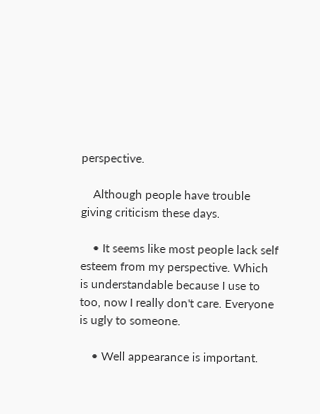perspective.

    Although people have trouble giving criticism these days.

    • It seems like most people lack self esteem from my perspective. Which is understandable because I use to too, now I really don't care. Everyone is ugly to someone.

    • Well appearance is important.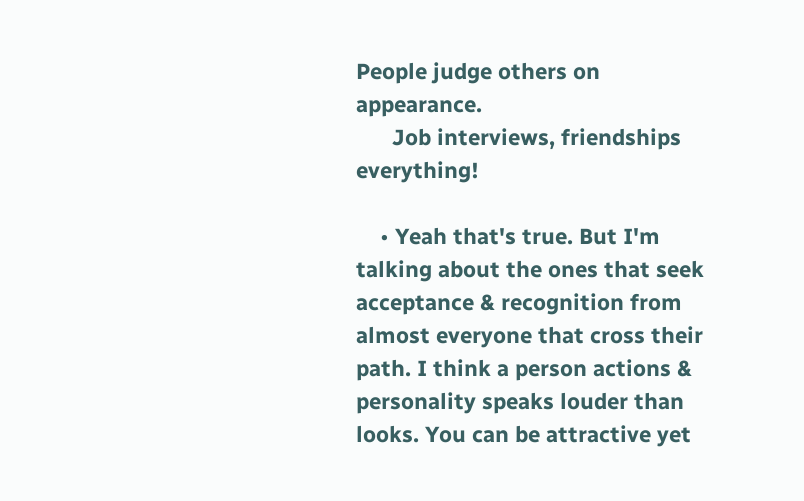People judge others on appearance.
      Job interviews, friendships everything!

    • Yeah that's true. But I'm talking about the ones that seek acceptance & recognition from almost everyone that cross their path. I think a person actions & personality speaks louder than looks. You can be attractive yet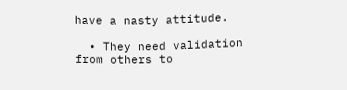have a nasty attitude.

  • They need validation from others to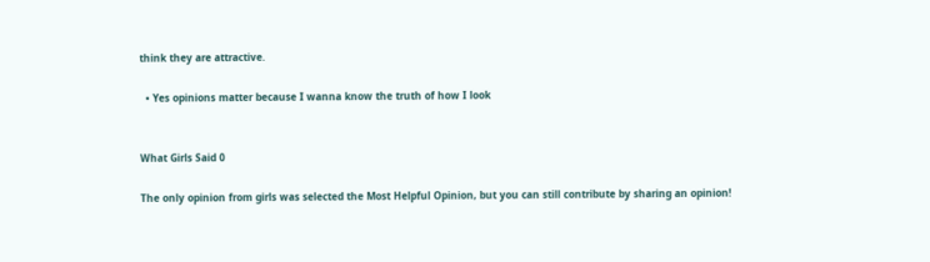think they are attractive.

  • Yes opinions matter because I wanna know the truth of how I look


What Girls Said 0

The only opinion from girls was selected the Most Helpful Opinion, but you can still contribute by sharing an opinion!